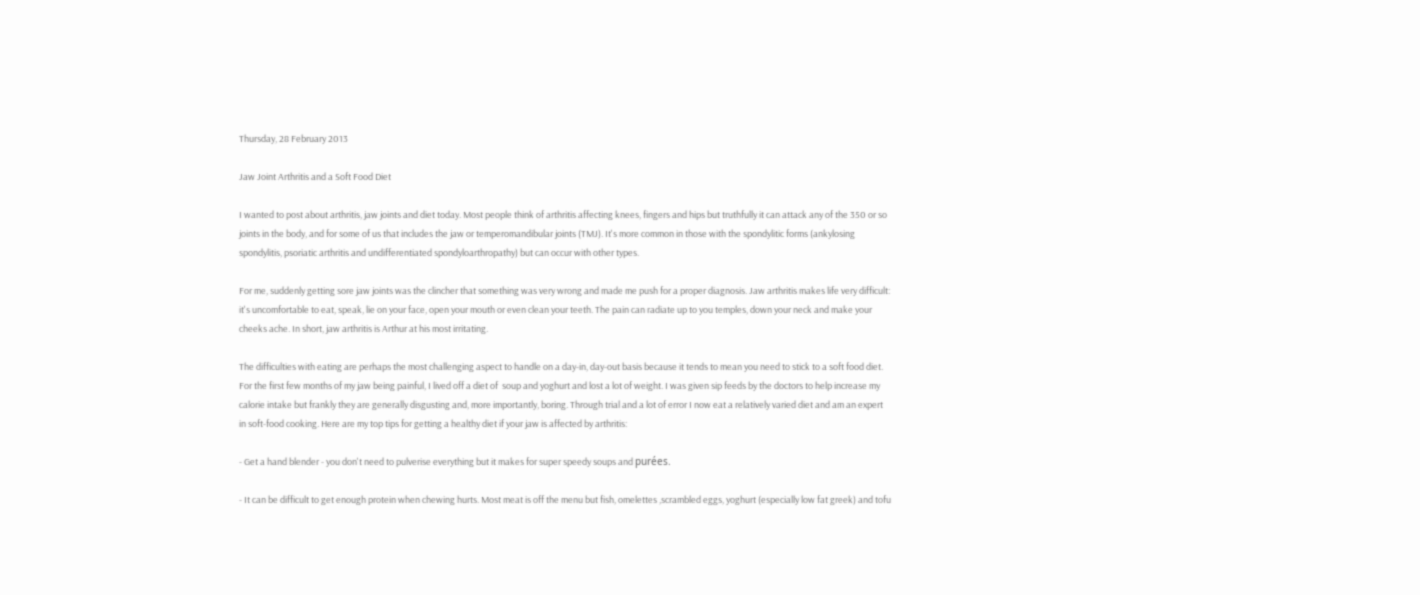Thursday, 28 February 2013

Jaw Joint Arthritis and a Soft Food Diet

I wanted to post about arthritis, jaw joints and diet today. Most people think of arthritis affecting knees, fingers and hips but truthfully it can attack any of the 350 or so joints in the body, and for some of us that includes the jaw or temperomandibular joints (TMJ). It's more common in those with the spondylitic forms (ankylosing spondylitis, psoriatic arthritis and undifferentiated spondyloarthropathy) but can occur with other types.

For me, suddenly getting sore jaw joints was the clincher that something was very wrong and made me push for a proper diagnosis. Jaw arthritis makes life very difficult: it's uncomfortable to eat, speak, lie on your face, open your mouth or even clean your teeth. The pain can radiate up to you temples, down your neck and make your cheeks ache. In short, jaw arthritis is Arthur at his most irritating.

The difficulties with eating are perhaps the most challenging aspect to handle on a day-in, day-out basis because it tends to mean you need to stick to a soft food diet. For the first few months of my jaw being painful, I lived off a diet of  soup and yoghurt and lost a lot of weight. I was given sip feeds by the doctors to help increase my calorie intake but frankly they are generally disgusting and, more importantly, boring. Through trial and a lot of error I now eat a relatively varied diet and am an expert in soft-food cooking. Here are my top tips for getting a healthy diet if your jaw is affected by arthritis:

- Get a hand blender - you don't need to pulverise everything but it makes for super speedy soups and purées.

- It can be difficult to get enough protein when chewing hurts. Most meat is off the menu but fish, omelettes ,scrambled eggs, yoghurt (especially low fat greek) and tofu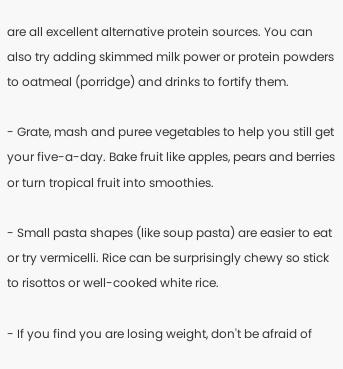are all excellent alternative protein sources. You can also try adding skimmed milk power or protein powders to oatmeal (porridge) and drinks to fortify them.

- Grate, mash and puree vegetables to help you still get your five-a-day. Bake fruit like apples, pears and berries or turn tropical fruit into smoothies.

- Small pasta shapes (like soup pasta) are easier to eat or try vermicelli. Rice can be surprisingly chewy so stick to risottos or well-cooked white rice.

- If you find you are losing weight, don't be afraid of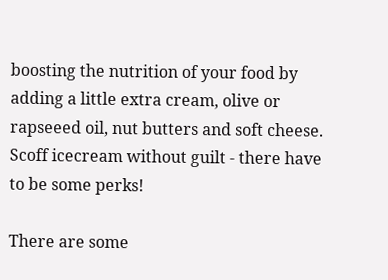boosting the nutrition of your food by adding a little extra cream, olive or rapseeed oil, nut butters and soft cheese. Scoff icecream without guilt - there have to be some perks!

There are some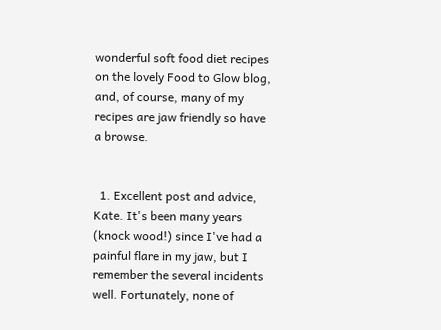wonderful soft food diet recipes on the lovely Food to Glow blog, and, of course, many of my recipes are jaw friendly so have a browse.


  1. Excellent post and advice, Kate. It's been many years (knock wood!) since I've had a painful flare in my jaw, but I remember the several incidents well. Fortunately, none of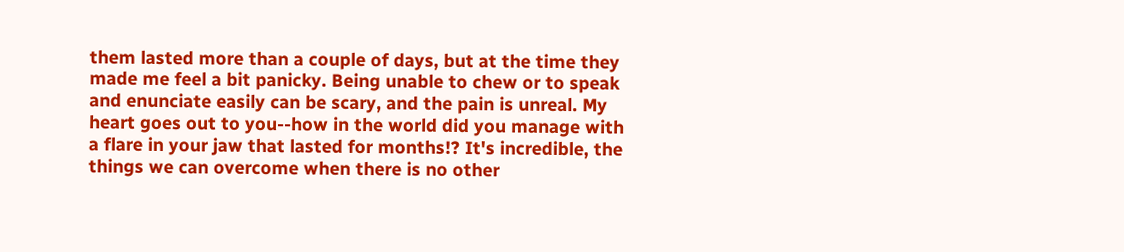them lasted more than a couple of days, but at the time they made me feel a bit panicky. Being unable to chew or to speak and enunciate easily can be scary, and the pain is unreal. My heart goes out to you--how in the world did you manage with a flare in your jaw that lasted for months!? It's incredible, the things we can overcome when there is no other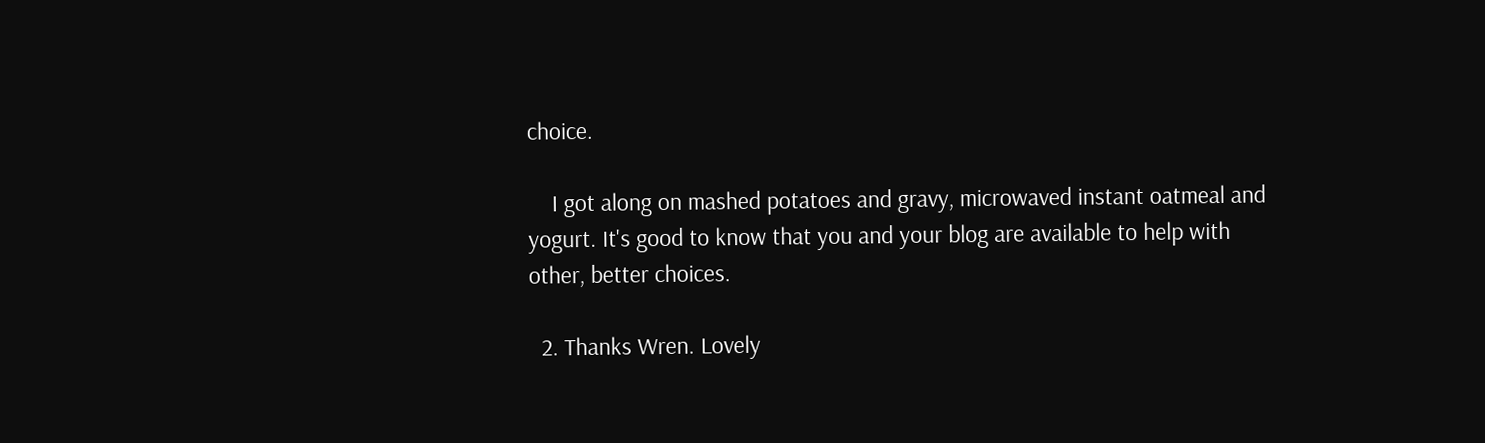choice.

    I got along on mashed potatoes and gravy, microwaved instant oatmeal and yogurt. It's good to know that you and your blog are available to help with other, better choices.

  2. Thanks Wren. Lovely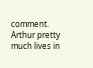comment. Arthur pretty much lives in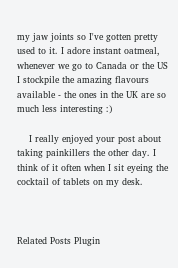my jaw joints so I've gotten pretty used to it. I adore instant oatmeal, whenever we go to Canada or the US I stockpile the amazing flavours available - the ones in the UK are so much less interesting :)

    I really enjoyed your post about taking painkillers the other day. I think of it often when I sit eyeing the cocktail of tablets on my desk.



Related Posts Plugin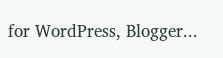for WordPress, Blogger...